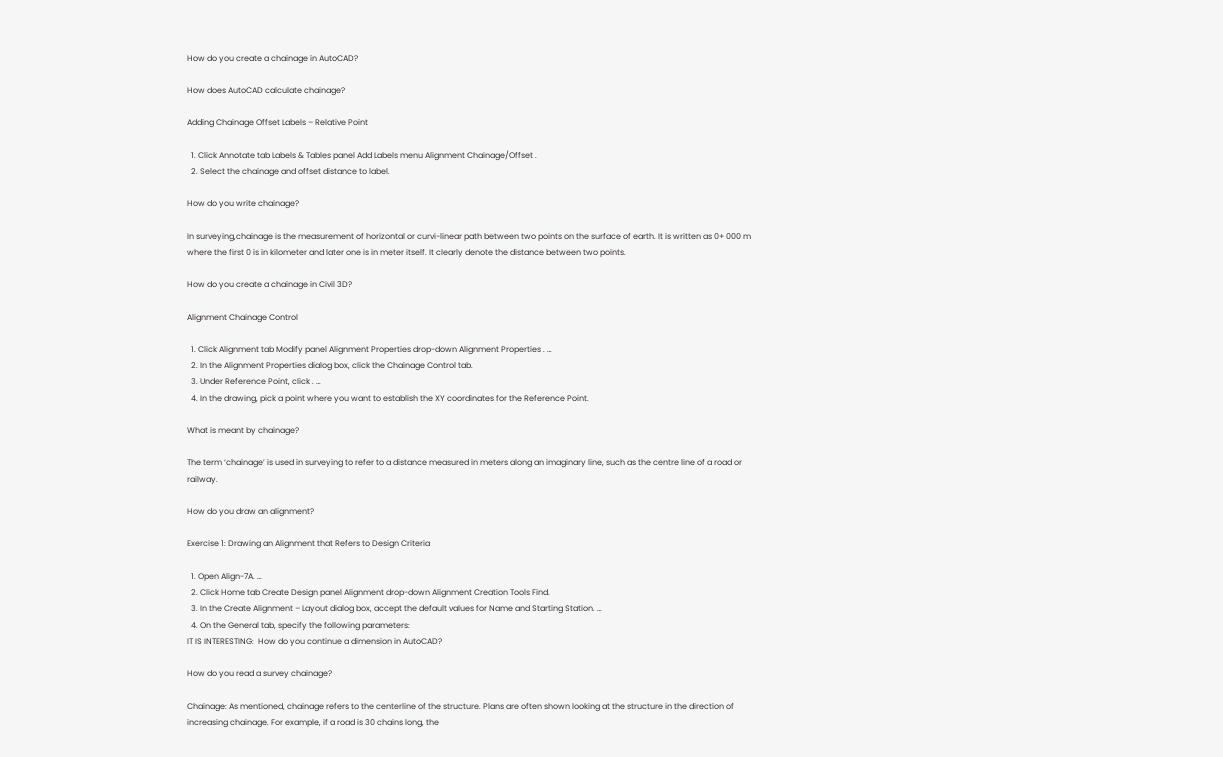How do you create a chainage in AutoCAD?

How does AutoCAD calculate chainage?

Adding Chainage Offset Labels – Relative Point

  1. Click Annotate tab Labels & Tables panel Add Labels menu Alignment Chainage/Offset .
  2. Select the chainage and offset distance to label.

How do you write chainage?

In surveying,chainage is the measurement of horizontal or curvi-linear path between two points on the surface of earth. It is written as 0+ 000 m where the first 0 is in kilometer and later one is in meter itself. It clearly denote the distance between two points.

How do you create a chainage in Civil 3D?

Alignment Chainage Control

  1. Click Alignment tab Modify panel Alignment Properties drop-down Alignment Properties . …
  2. In the Alignment Properties dialog box, click the Chainage Control tab.
  3. Under Reference Point, click . …
  4. In the drawing, pick a point where you want to establish the XY coordinates for the Reference Point.

What is meant by chainage?

The term ‘chainage’ is used in surveying to refer to a distance measured in meters along an imaginary line, such as the centre line of a road or railway.

How do you draw an alignment?

Exercise 1: Drawing an Alignment that Refers to Design Criteria

  1. Open Align-7A. …
  2. Click Home tab Create Design panel Alignment drop-down Alignment Creation Tools Find.
  3. In the Create Alignment – Layout dialog box, accept the default values for Name and Starting Station. …
  4. On the General tab, specify the following parameters:
IT IS INTERESTING:  How do you continue a dimension in AutoCAD?

How do you read a survey chainage?

Chainage: As mentioned, chainage refers to the centerline of the structure. Plans are often shown looking at the structure in the direction of increasing chainage. For example, if a road is 30 chains long, the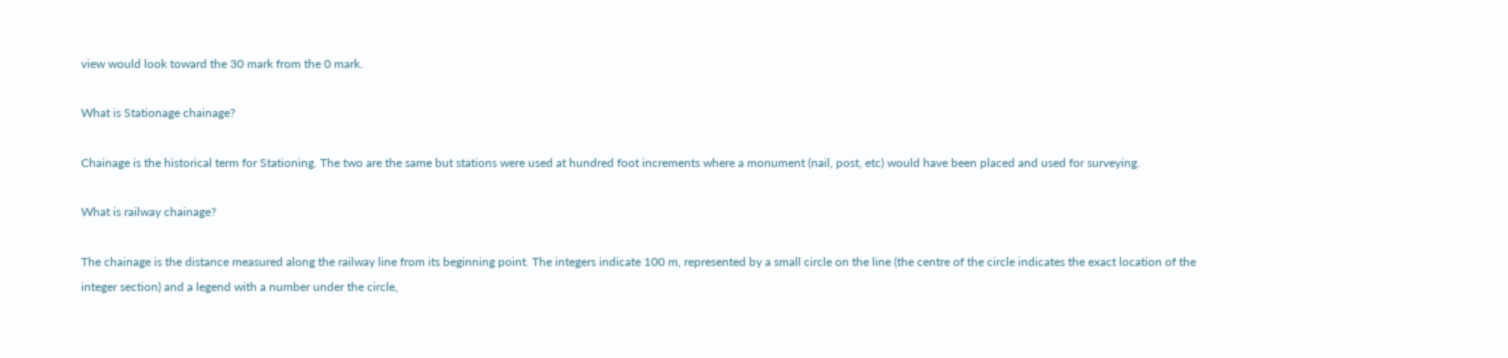view would look toward the 30 mark from the 0 mark.

What is Stationage chainage?

Chainage is the historical term for Stationing. The two are the same but stations were used at hundred foot increments where a monument (nail, post, etc) would have been placed and used for surveying.

What is railway chainage?

The chainage is the distance measured along the railway line from its beginning point. The integers indicate 100 m, represented by a small circle on the line (the centre of the circle indicates the exact location of the integer section) and a legend with a number under the circle,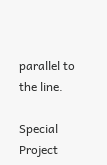parallel to the line.

Special Project